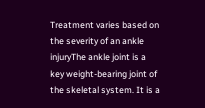Treatment varies based on the severity of an ankle injuryThe ankle joint is a key weight-bearing joint of the skeletal system. It is a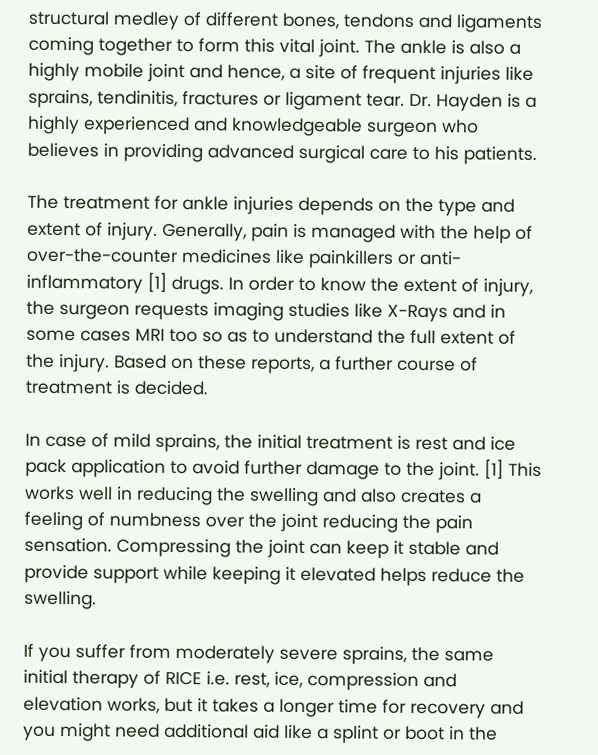structural medley of different bones, tendons and ligaments coming together to form this vital joint. The ankle is also a highly mobile joint and hence, a site of frequent injuries like sprains, tendinitis, fractures or ligament tear. Dr. Hayden is a highly experienced and knowledgeable surgeon who believes in providing advanced surgical care to his patients.

The treatment for ankle injuries depends on the type and extent of injury. Generally, pain is managed with the help of over-the-counter medicines like painkillers or anti-inflammatory [1] drugs. In order to know the extent of injury, the surgeon requests imaging studies like X-Rays and in some cases MRI too so as to understand the full extent of the injury. Based on these reports, a further course of treatment is decided.

In case of mild sprains, the initial treatment is rest and ice pack application to avoid further damage to the joint. [1] This works well in reducing the swelling and also creates a feeling of numbness over the joint reducing the pain sensation. Compressing the joint can keep it stable and provide support while keeping it elevated helps reduce the swelling.

If you suffer from moderately severe sprains, the same initial therapy of RICE i.e. rest, ice, compression and elevation works, but it takes a longer time for recovery and you might need additional aid like a splint or boot in the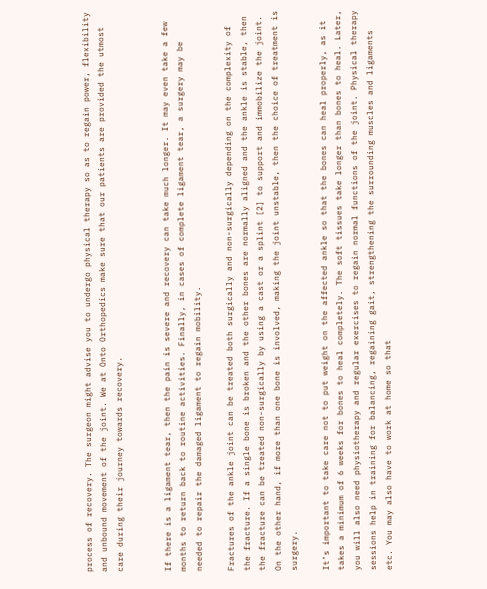process of recovery. The surgeon might advise you to undergo physical therapy so as to regain power, flexibility and unbound movement of the joint. We at Onto Orthopedics make sure that our patients are provided the utmost care during their journey towards recovery.


If there is a ligament tear, then the pain is severe and recovery can take much longer. It may even take a few months to return back to routine activities. Finally, in cases of complete ligament tear, a surgery may be needed to repair the damaged ligament to regain mobility.

Fractures of the ankle joint can be treated both surgically and non-surgically depending on the complexity of the fracture. If a single bone is broken and the other bones are normally aligned and the ankle is stable, then the fracture can be treated non-surgically by using a cast or a splint [2] to support and immobilize the joint. On the other hand, if more than one bone is involved, making the joint unstable, then the choice of treatment is surgery.

It’s important to take care not to put weight on the affected ankle so that the bones can heal properly, as it takes a minimum of 6 weeks for bones to heal completely. The soft tissues take longer than bones to heal. Later, you will also need physiotherapy and regular exercises to regain normal functions of the joint. Physical therapy sessions help in training for balancing, regaining gait, strengthening the surrounding muscles and ligaments etc. You may also have to work at home so that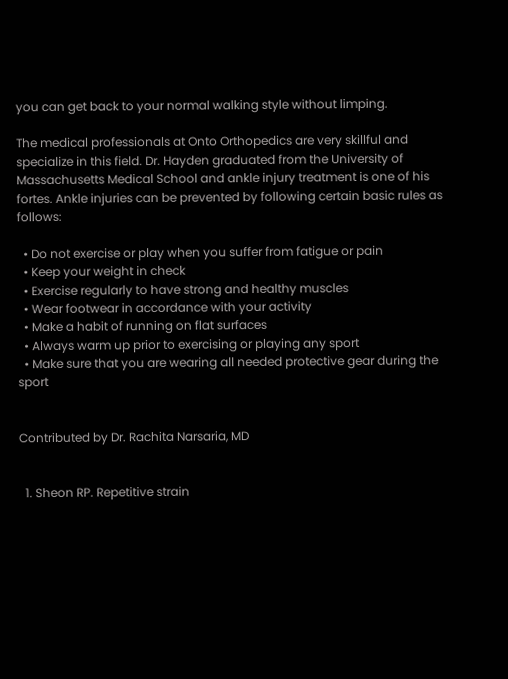you can get back to your normal walking style without limping.

The medical professionals at Onto Orthopedics are very skillful and specialize in this field. Dr. Hayden graduated from the University of Massachusetts Medical School and ankle injury treatment is one of his fortes. Ankle injuries can be prevented by following certain basic rules as follows:

  • Do not exercise or play when you suffer from fatigue or pain
  • Keep your weight in check
  • Exercise regularly to have strong and healthy muscles
  • Wear footwear in accordance with your activity
  • Make a habit of running on flat surfaces
  • Always warm up prior to exercising or playing any sport
  • Make sure that you are wearing all needed protective gear during the sport


Contributed by Dr. Rachita Narsaria, MD


  1. Sheon RP. Repetitive strain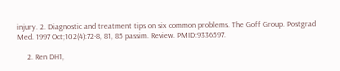injury. 2. Diagnostic and treatment tips on six common problems. The Goff Group. Postgrad Med. 1997 Oct;102(4):72-8, 81, 85 passim. Review. PMID:9336597.

     2. Ren DH1,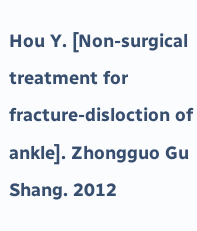Hou Y. [Non-surgical treatment for fracture-disloction of ankle]. Zhongguo Gu Shang. 2012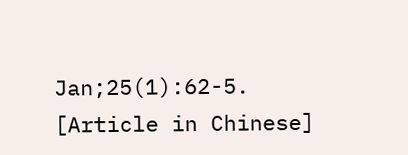Jan;25(1):62-5. [Article in Chinese]